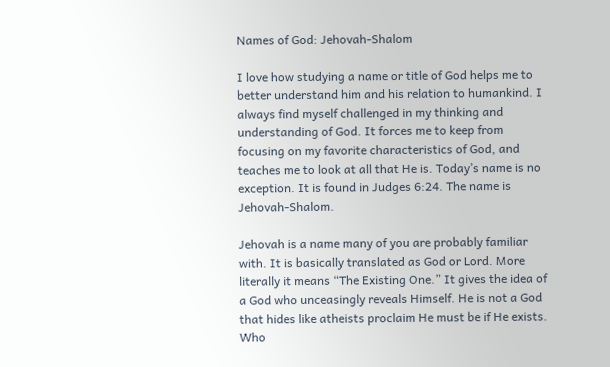Names of God: Jehovah-Shalom

I love how studying a name or title of God helps me to better understand him and his relation to humankind. I always find myself challenged in my thinking and understanding of God. It forces me to keep from focusing on my favorite characteristics of God, and teaches me to look at all that He is. Today’s name is no exception. It is found in Judges 6:24. The name is Jehovah-Shalom.

Jehovah is a name many of you are probably familiar with. It is basically translated as God or Lord. More literally it means “The Existing One.” It gives the idea of a God who unceasingly reveals Himself. He is not a God that hides like atheists proclaim He must be if He exists. Who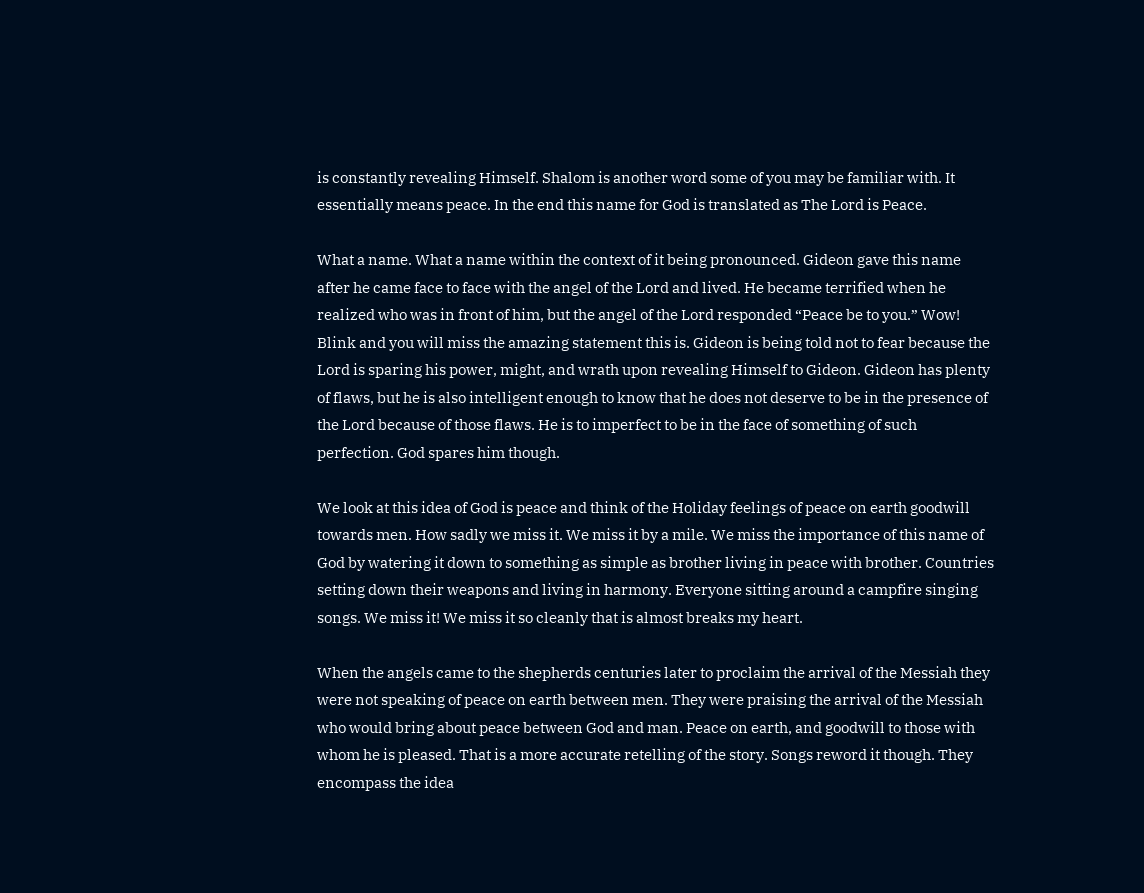is constantly revealing Himself. Shalom is another word some of you may be familiar with. It essentially means peace. In the end this name for God is translated as The Lord is Peace.

What a name. What a name within the context of it being pronounced. Gideon gave this name after he came face to face with the angel of the Lord and lived. He became terrified when he realized who was in front of him, but the angel of the Lord responded “Peace be to you.” Wow! Blink and you will miss the amazing statement this is. Gideon is being told not to fear because the Lord is sparing his power, might, and wrath upon revealing Himself to Gideon. Gideon has plenty of flaws, but he is also intelligent enough to know that he does not deserve to be in the presence of the Lord because of those flaws. He is to imperfect to be in the face of something of such perfection. God spares him though.

We look at this idea of God is peace and think of the Holiday feelings of peace on earth goodwill towards men. How sadly we miss it. We miss it by a mile. We miss the importance of this name of God by watering it down to something as simple as brother living in peace with brother. Countries setting down their weapons and living in harmony. Everyone sitting around a campfire singing songs. We miss it! We miss it so cleanly that is almost breaks my heart.

When the angels came to the shepherds centuries later to proclaim the arrival of the Messiah they were not speaking of peace on earth between men. They were praising the arrival of the Messiah who would bring about peace between God and man. Peace on earth, and goodwill to those with whom he is pleased. That is a more accurate retelling of the story. Songs reword it though. They encompass the idea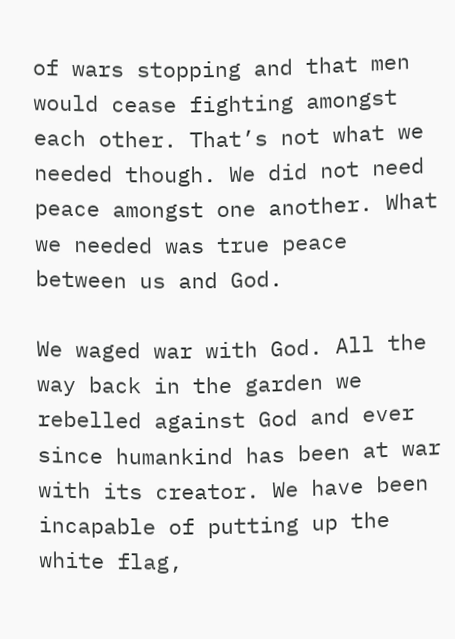of wars stopping and that men would cease fighting amongst each other. That’s not what we needed though. We did not need peace amongst one another. What we needed was true peace between us and God.

We waged war with God. All the way back in the garden we rebelled against God and ever since humankind has been at war with its creator. We have been incapable of putting up the white flag,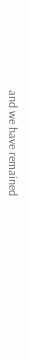and we have remained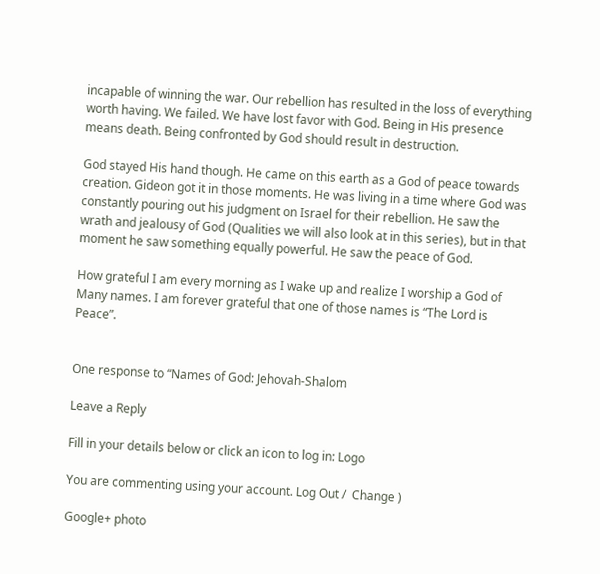incapable of winning the war. Our rebellion has resulted in the loss of everything worth having. We failed. We have lost favor with God. Being in His presence means death. Being confronted by God should result in destruction.

God stayed His hand though. He came on this earth as a God of peace towards creation. Gideon got it in those moments. He was living in a time where God was constantly pouring out his judgment on Israel for their rebellion. He saw the wrath and jealousy of God (Qualities we will also look at in this series), but in that moment he saw something equally powerful. He saw the peace of God.

How grateful I am every morning as I wake up and realize I worship a God of Many names. I am forever grateful that one of those names is “The Lord is Peace”.


One response to “Names of God: Jehovah-Shalom

Leave a Reply

Fill in your details below or click an icon to log in: Logo

You are commenting using your account. Log Out /  Change )

Google+ photo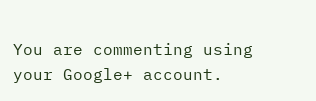You are commenting using your Google+ account.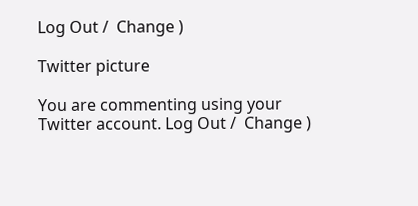Log Out /  Change )

Twitter picture

You are commenting using your Twitter account. Log Out /  Change )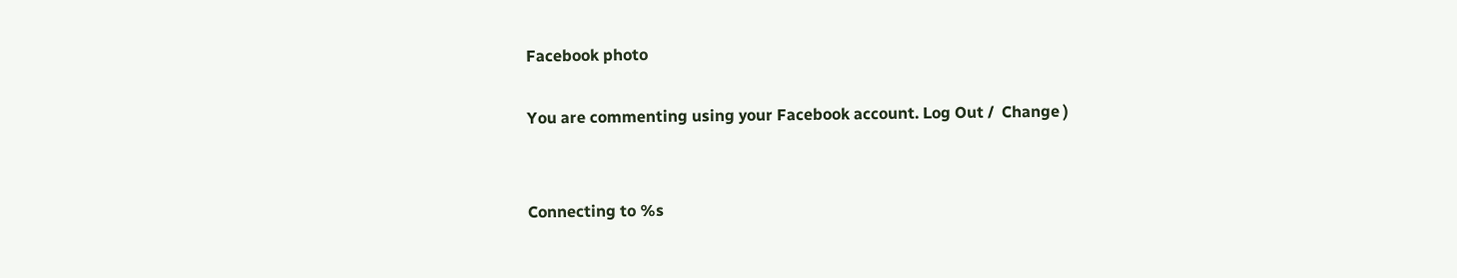Facebook photo

You are commenting using your Facebook account. Log Out /  Change )


Connecting to %s